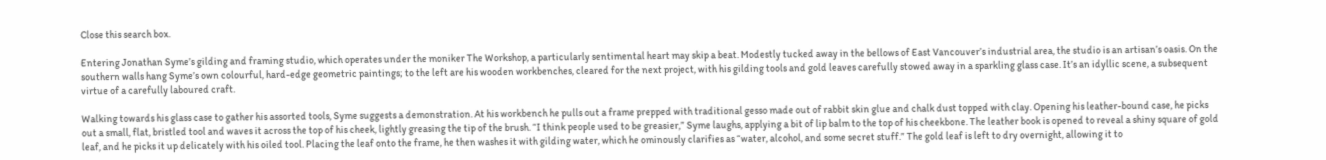Close this search box.

Entering Jonathan Syme’s gilding and framing studio, which operates under the moniker The Workshop, a particularly sentimental heart may skip a beat. Modestly tucked away in the bellows of East Vancouver’s industrial area, the studio is an artisan’s oasis. On the southern walls hang Syme’s own colourful, hard-edge geometric paintings; to the left are his wooden workbenches, cleared for the next project, with his gilding tools and gold leaves carefully stowed away in a sparkling glass case. It’s an idyllic scene, a subsequent virtue of a carefully laboured craft.

Walking towards his glass case to gather his assorted tools, Syme suggests a demonstration. At his workbench he pulls out a frame prepped with traditional gesso made out of rabbit skin glue and chalk dust topped with clay. Opening his leather-bound case, he picks out a small, flat, bristled tool and waves it across the top of his cheek, lightly greasing the tip of the brush. “I think people used to be greasier,” Syme laughs, applying a bit of lip balm to the top of his cheekbone. The leather book is opened to reveal a shiny square of gold leaf, and he picks it up delicately with his oiled tool. Placing the leaf onto the frame, he then washes it with gilding water, which he ominously clarifies as “water, alcohol, and some secret stuff.” The gold leaf is left to dry overnight, allowing it to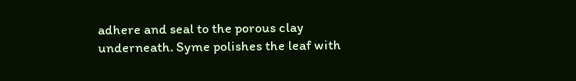adhere and seal to the porous clay underneath. Syme polishes the leaf with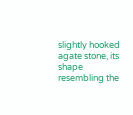slightly hooked agate stone, its shape resembling the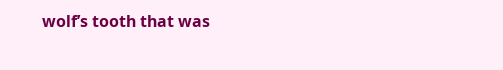wolf’s tooth that was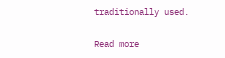traditionally used.

Read more